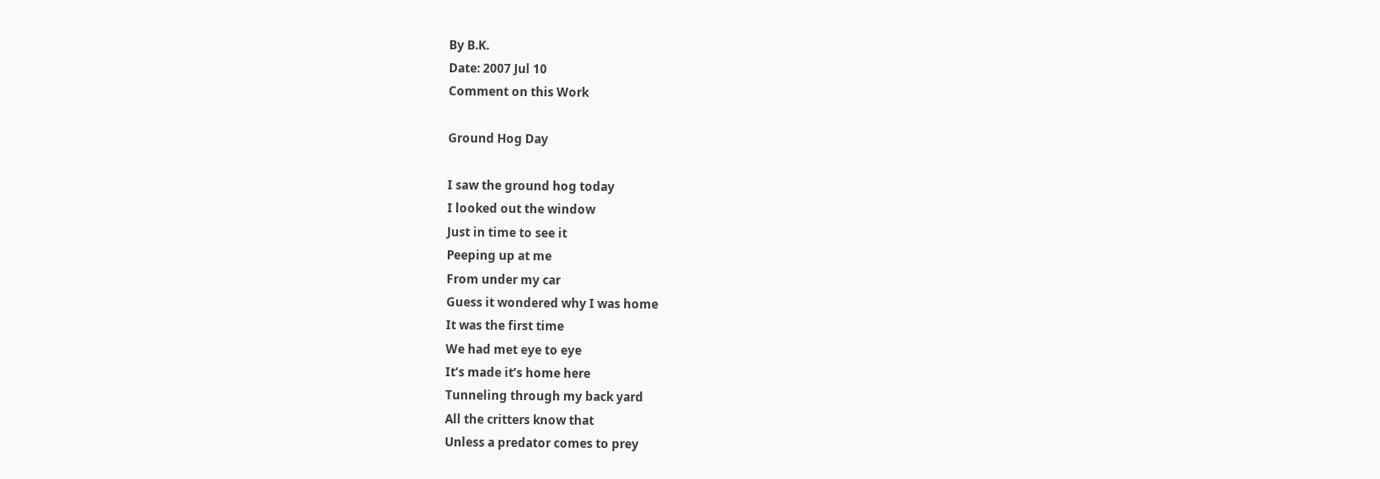By B.K.
Date: 2007 Jul 10
Comment on this Work

Ground Hog Day

I saw the ground hog today
I looked out the window
Just in time to see it
Peeping up at me
From under my car
Guess it wondered why I was home
It was the first time
We had met eye to eye
It’s made it’s home here
Tunneling through my back yard
All the critters know that
Unless a predator comes to prey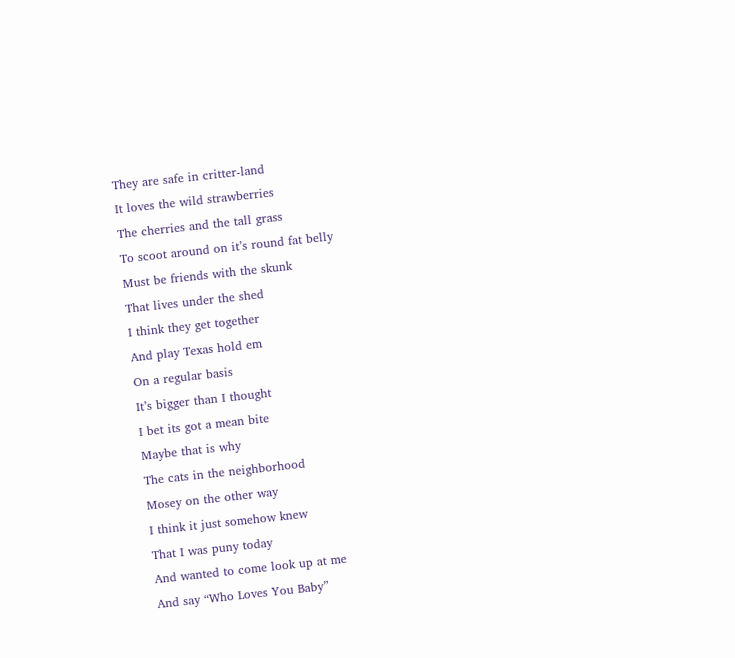They are safe in critter-land
It loves the wild strawberries
The cherries and the tall grass
To scoot around on it’s round fat belly
Must be friends with the skunk
That lives under the shed
I think they get together
And play Texas hold em
On a regular basis
It’s bigger than I thought
I bet its got a mean bite
Maybe that is why
The cats in the neighborhood
Mosey on the other way
I think it just somehow knew
That I was puny today
And wanted to come look up at me
And say “Who Loves You Baby”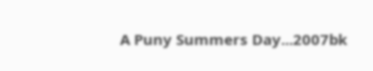A Puny Summers Day...2007bk